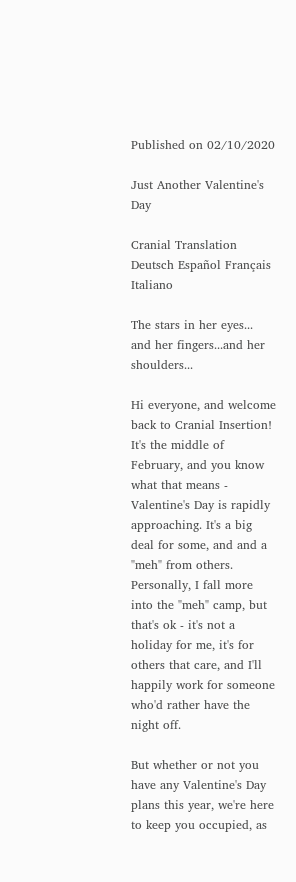Published on 02/10/2020

Just Another Valentine's Day

Cranial Translation
Deutsch Español Français Italiano

The stars in her eyes...
and her fingers...and her shoulders...

Hi everyone, and welcome back to Cranial Insertion! It's the middle of February, and you know what that means - Valentine's Day is rapidly approaching. It's a big deal for some, and and a "meh" from others. Personally, I fall more into the "meh" camp, but that's ok - it's not a holiday for me, it's for others that care, and I'll happily work for someone who'd rather have the night off.

But whether or not you have any Valentine's Day plans this year, we're here to keep you occupied, as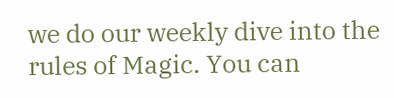we do our weekly dive into the rules of Magic. You can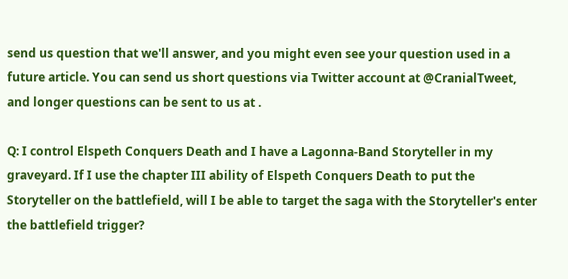send us question that we'll answer, and you might even see your question used in a future article. You can send us short questions via Twitter account at @CranialTweet, and longer questions can be sent to us at .

Q: I control Elspeth Conquers Death and I have a Lagonna-Band Storyteller in my graveyard. If I use the chapter III ability of Elspeth Conquers Death to put the Storyteller on the battlefield, will I be able to target the saga with the Storyteller's enter the battlefield trigger?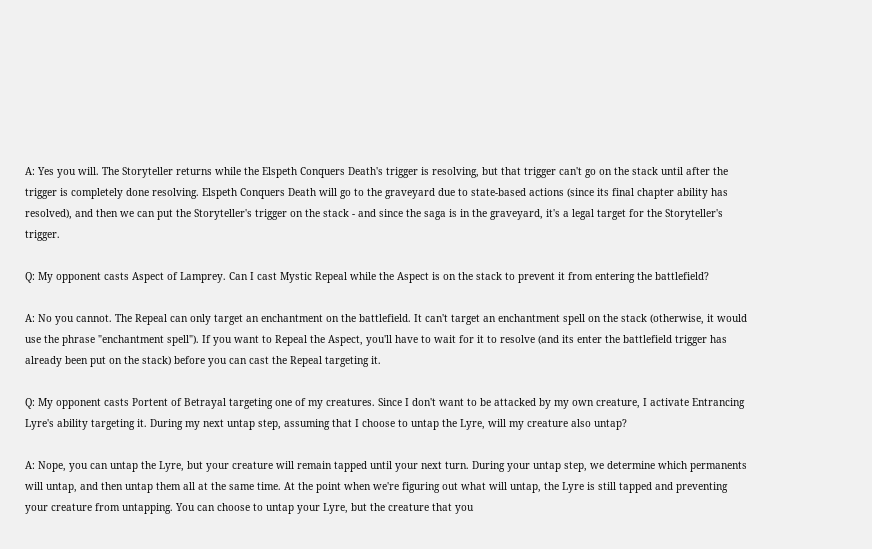A: Yes you will. The Storyteller returns while the Elspeth Conquers Death's trigger is resolving, but that trigger can't go on the stack until after the trigger is completely done resolving. Elspeth Conquers Death will go to the graveyard due to state-based actions (since its final chapter ability has resolved), and then we can put the Storyteller's trigger on the stack - and since the saga is in the graveyard, it's a legal target for the Storyteller's trigger.

Q: My opponent casts Aspect of Lamprey. Can I cast Mystic Repeal while the Aspect is on the stack to prevent it from entering the battlefield?

A: No you cannot. The Repeal can only target an enchantment on the battlefield. It can't target an enchantment spell on the stack (otherwise, it would use the phrase "enchantment spell"). If you want to Repeal the Aspect, you'll have to wait for it to resolve (and its enter the battlefield trigger has already been put on the stack) before you can cast the Repeal targeting it.

Q: My opponent casts Portent of Betrayal targeting one of my creatures. Since I don't want to be attacked by my own creature, I activate Entrancing Lyre's ability targeting it. During my next untap step, assuming that I choose to untap the Lyre, will my creature also untap?

A: Nope, you can untap the Lyre, but your creature will remain tapped until your next turn. During your untap step, we determine which permanents will untap, and then untap them all at the same time. At the point when we're figuring out what will untap, the Lyre is still tapped and preventing your creature from untapping. You can choose to untap your Lyre, but the creature that you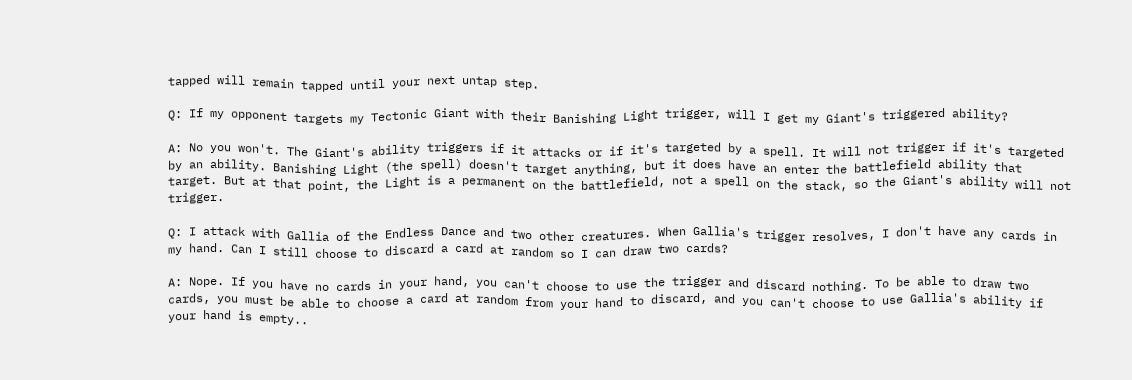tapped will remain tapped until your next untap step.

Q: If my opponent targets my Tectonic Giant with their Banishing Light trigger, will I get my Giant's triggered ability?

A: No you won't. The Giant's ability triggers if it attacks or if it's targeted by a spell. It will not trigger if it's targeted by an ability. Banishing Light (the spell) doesn't target anything, but it does have an enter the battlefield ability that target. But at that point, the Light is a permanent on the battlefield, not a spell on the stack, so the Giant's ability will not trigger.

Q: I attack with Gallia of the Endless Dance and two other creatures. When Gallia's trigger resolves, I don't have any cards in my hand. Can I still choose to discard a card at random so I can draw two cards?

A: Nope. If you have no cards in your hand, you can't choose to use the trigger and discard nothing. To be able to draw two cards, you must be able to choose a card at random from your hand to discard, and you can't choose to use Gallia's ability if your hand is empty..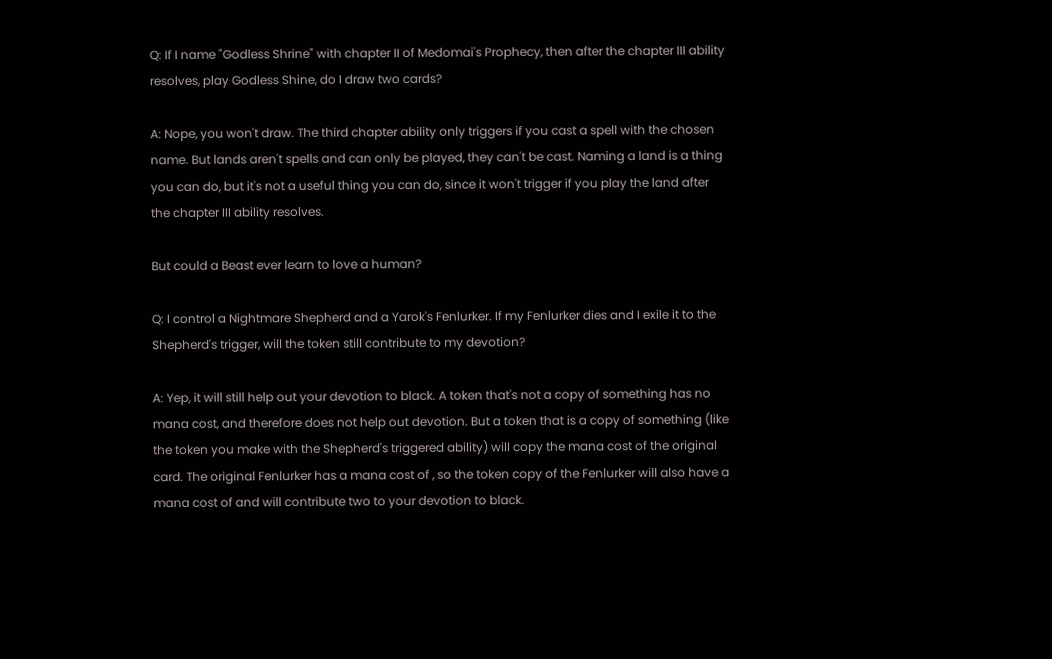Q: If I name "Godless Shrine" with chapter II of Medomai's Prophecy, then after the chapter III ability resolves, play Godless Shine, do I draw two cards?

A: Nope, you won't draw. The third chapter ability only triggers if you cast a spell with the chosen name. But lands aren't spells and can only be played, they can't be cast. Naming a land is a thing you can do, but it's not a useful thing you can do, since it won't trigger if you play the land after the chapter III ability resolves.

But could a Beast ever learn to love a human?

Q: I control a Nightmare Shepherd and a Yarok's Fenlurker. If my Fenlurker dies and I exile it to the Shepherd's trigger, will the token still contribute to my devotion?

A: Yep, it will still help out your devotion to black. A token that's not a copy of something has no mana cost, and therefore does not help out devotion. But a token that is a copy of something (like the token you make with the Shepherd's triggered ability) will copy the mana cost of the original card. The original Fenlurker has a mana cost of , so the token copy of the Fenlurker will also have a mana cost of and will contribute two to your devotion to black.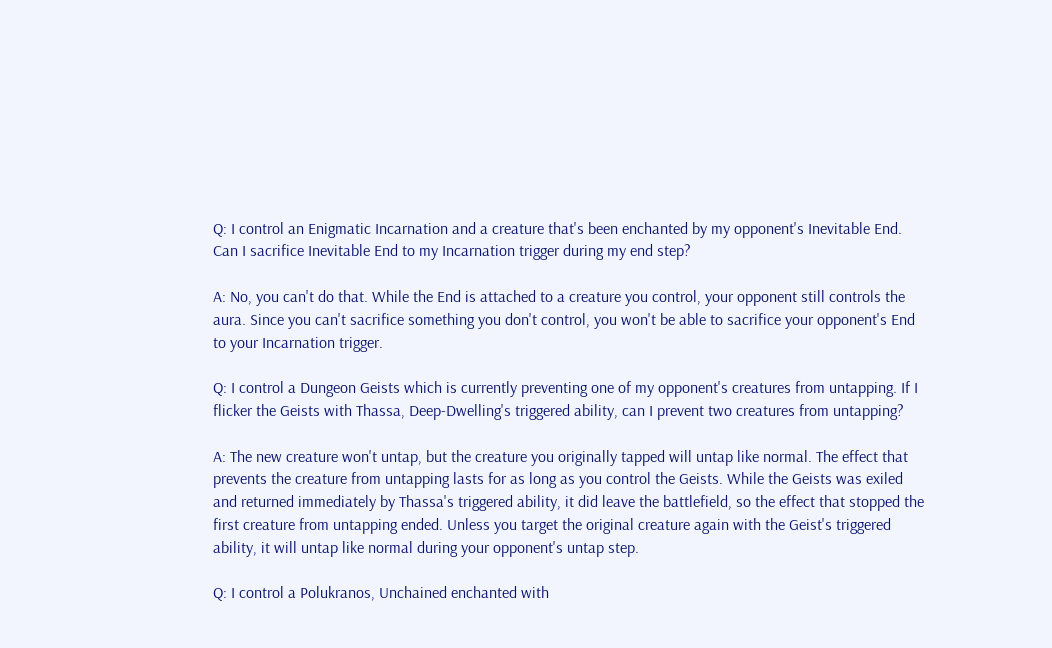Q: I control an Enigmatic Incarnation and a creature that's been enchanted by my opponent's Inevitable End. Can I sacrifice Inevitable End to my Incarnation trigger during my end step?

A: No, you can't do that. While the End is attached to a creature you control, your opponent still controls the aura. Since you can't sacrifice something you don't control, you won't be able to sacrifice your opponent's End to your Incarnation trigger.

Q: I control a Dungeon Geists which is currently preventing one of my opponent's creatures from untapping. If I flicker the Geists with Thassa, Deep-Dwelling's triggered ability, can I prevent two creatures from untapping?

A: The new creature won't untap, but the creature you originally tapped will untap like normal. The effect that prevents the creature from untapping lasts for as long as you control the Geists. While the Geists was exiled and returned immediately by Thassa's triggered ability, it did leave the battlefield, so the effect that stopped the first creature from untapping ended. Unless you target the original creature again with the Geist's triggered ability, it will untap like normal during your opponent's untap step.

Q: I control a Polukranos, Unchained enchanted with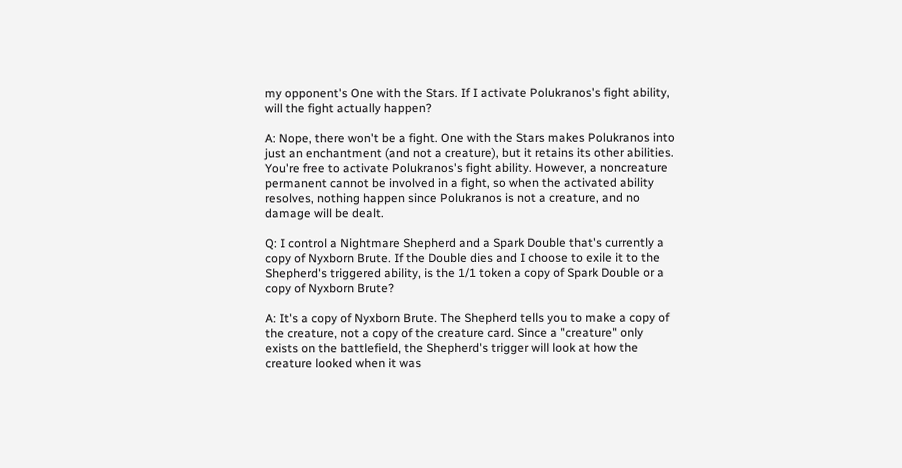my opponent's One with the Stars. If I activate Polukranos's fight ability, will the fight actually happen?

A: Nope, there won't be a fight. One with the Stars makes Polukranos into just an enchantment (and not a creature), but it retains its other abilities. You're free to activate Polukranos's fight ability. However, a noncreature permanent cannot be involved in a fight, so when the activated ability resolves, nothing happen since Polukranos is not a creature, and no damage will be dealt.

Q: I control a Nightmare Shepherd and a Spark Double that's currently a copy of Nyxborn Brute. If the Double dies and I choose to exile it to the Shepherd's triggered ability, is the 1/1 token a copy of Spark Double or a copy of Nyxborn Brute?

A: It's a copy of Nyxborn Brute. The Shepherd tells you to make a copy of the creature, not a copy of the creature card. Since a "creature" only exists on the battlefield, the Shepherd's trigger will look at how the creature looked when it was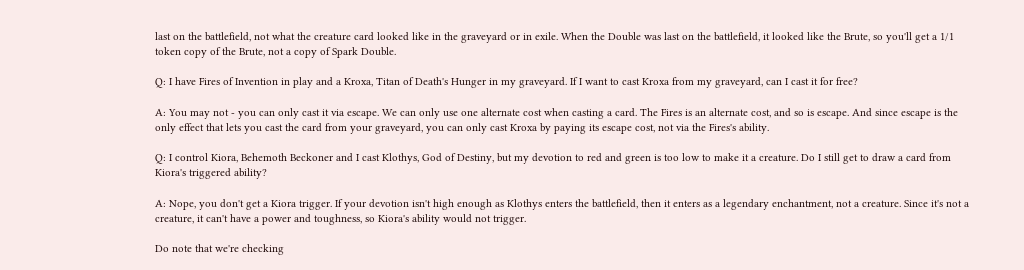last on the battlefield, not what the creature card looked like in the graveyard or in exile. When the Double was last on the battlefield, it looked like the Brute, so you'll get a 1/1 token copy of the Brute, not a copy of Spark Double.

Q: I have Fires of Invention in play and a Kroxa, Titan of Death's Hunger in my graveyard. If I want to cast Kroxa from my graveyard, can I cast it for free?

A: You may not - you can only cast it via escape. We can only use one alternate cost when casting a card. The Fires is an alternate cost, and so is escape. And since escape is the only effect that lets you cast the card from your graveyard, you can only cast Kroxa by paying its escape cost, not via the Fires's ability.

Q: I control Kiora, Behemoth Beckoner and I cast Klothys, God of Destiny, but my devotion to red and green is too low to make it a creature. Do I still get to draw a card from Kiora's triggered ability?

A: Nope, you don't get a Kiora trigger. If your devotion isn't high enough as Klothys enters the battlefield, then it enters as a legendary enchantment, not a creature. Since it's not a creature, it can't have a power and toughness, so Kiora's ability would not trigger.

Do note that we're checking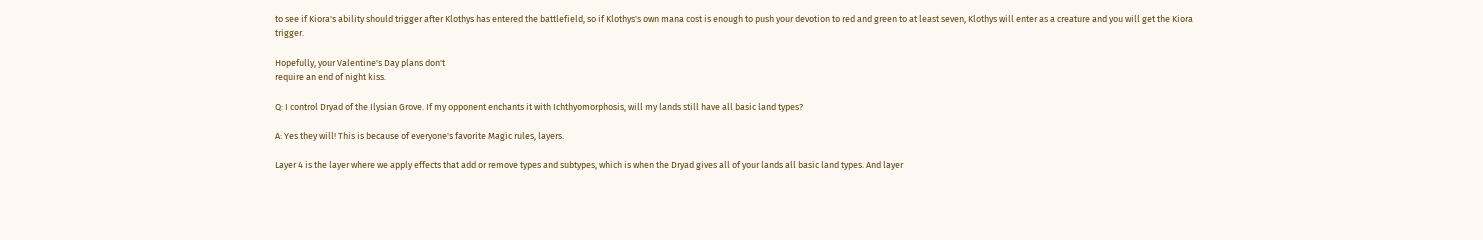to see if Kiora's ability should trigger after Klothys has entered the battlefield, so if Klothys's own mana cost is enough to push your devotion to red and green to at least seven, Klothys will enter as a creature and you will get the Kiora trigger.

Hopefully, your Valentine's Day plans don't
require an end of night kiss.

Q: I control Dryad of the Ilysian Grove. If my opponent enchants it with Ichthyomorphosis, will my lands still have all basic land types?

A: Yes they will! This is because of everyone's favorite Magic rules, layers.

Layer 4 is the layer where we apply effects that add or remove types and subtypes, which is when the Dryad gives all of your lands all basic land types. And layer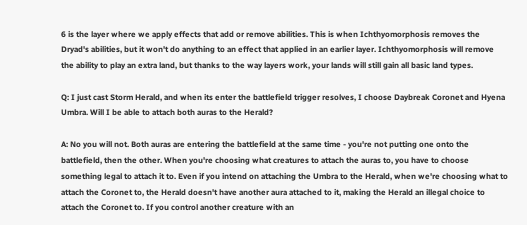6 is the layer where we apply effects that add or remove abilities. This is when Ichthyomorphosis removes the Dryad's abilities, but it won't do anything to an effect that applied in an earlier layer. Ichthyomorphosis will remove the ability to play an extra land, but thanks to the way layers work, your lands will still gain all basic land types.

Q: I just cast Storm Herald, and when its enter the battlefield trigger resolves, I choose Daybreak Coronet and Hyena Umbra. Will I be able to attach both auras to the Herald?

A: No you will not. Both auras are entering the battlefield at the same time - you're not putting one onto the battlefield, then the other. When you're choosing what creatures to attach the auras to, you have to choose something legal to attach it to. Even if you intend on attaching the Umbra to the Herald, when we're choosing what to attach the Coronet to, the Herald doesn't have another aura attached to it, making the Herald an illegal choice to attach the Coronet to. If you control another creature with an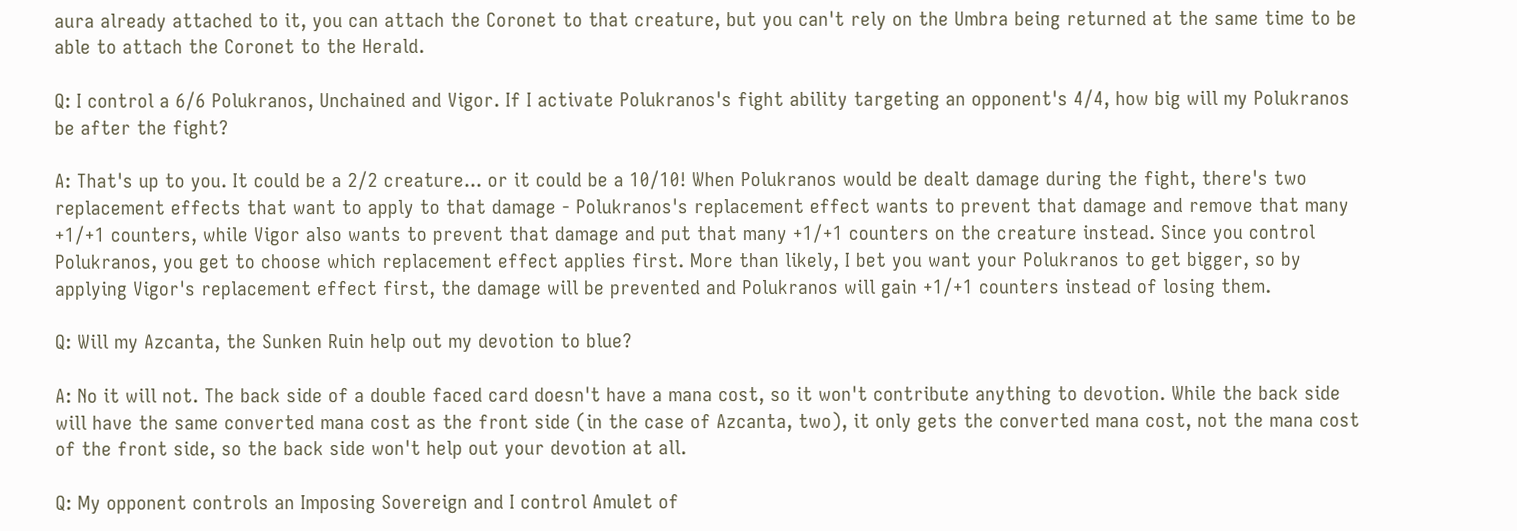aura already attached to it, you can attach the Coronet to that creature, but you can't rely on the Umbra being returned at the same time to be able to attach the Coronet to the Herald.

Q: I control a 6/6 Polukranos, Unchained and Vigor. If I activate Polukranos's fight ability targeting an opponent's 4/4, how big will my Polukranos be after the fight?

A: That's up to you. It could be a 2/2 creature... or it could be a 10/10! When Polukranos would be dealt damage during the fight, there's two replacement effects that want to apply to that damage - Polukranos's replacement effect wants to prevent that damage and remove that many +1/+1 counters, while Vigor also wants to prevent that damage and put that many +1/+1 counters on the creature instead. Since you control Polukranos, you get to choose which replacement effect applies first. More than likely, I bet you want your Polukranos to get bigger, so by applying Vigor's replacement effect first, the damage will be prevented and Polukranos will gain +1/+1 counters instead of losing them.

Q: Will my Azcanta, the Sunken Ruin help out my devotion to blue?

A: No it will not. The back side of a double faced card doesn't have a mana cost, so it won't contribute anything to devotion. While the back side will have the same converted mana cost as the front side (in the case of Azcanta, two), it only gets the converted mana cost, not the mana cost of the front side, so the back side won't help out your devotion at all.

Q: My opponent controls an Imposing Sovereign and I control Amulet of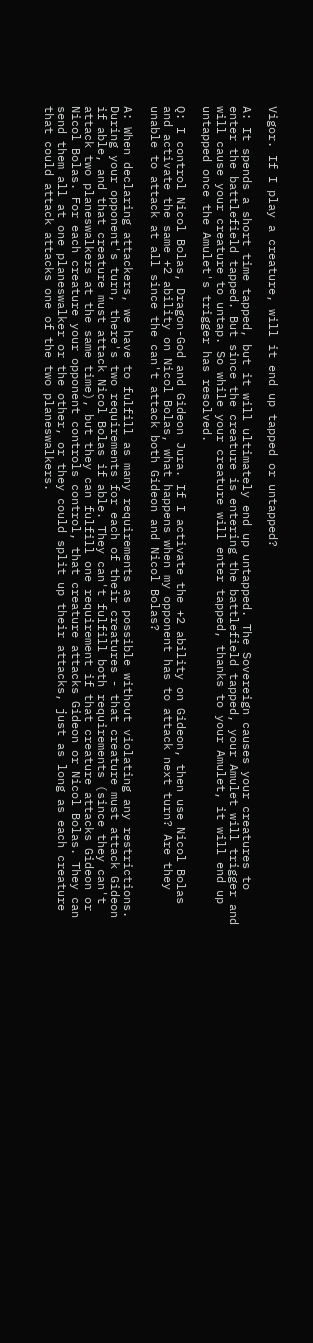Vigor. If I play a creature, will it end up tapped or untapped?

A: It spends a short time tapped, but it will ultimately end up untapped. The Sovereign causes your creatures to enter the battlefield tapped. But since the creature is entering the battlefield tapped, your Amulet will trigger and will cause your creature to untap. So while your creature will enter tapped, thanks to your Amulet, it will end up untapped once the Amulet's trigger has resolved.

Q: I control Nicol Bolas, Dragon-God and Gideon Jura. If I activate the +2 ability on Gideon, then use Nicol Bolas and activate the same +2 ability on Nicol Bolas, what happens when my opponent has to attack next turn? Are they unable to attack at all since the can't attack both Gideon and Nicol Bolas?

A: When declaring attackers, we have to fulfill as many requirements as possible without violating any restrictions. During your opponent's turn, there's two requirements for each of their creatures - that creature must attack Gideon if able, and that creature must attack Nicol Bolas if able. They can't fulfill both requirements (since they can't attack two planeswalkers at the same time), but they can fulfill one requirement if that creature attacks Gideon or Nicol Bolas. For each creature your opponent controls control, that creature attacks Gideon or Nicol Bolas. They can send them all at one planeswalker or the other, or they could split up their attacks, just as long as each creature that could attack attacks one of the two planeswalkers.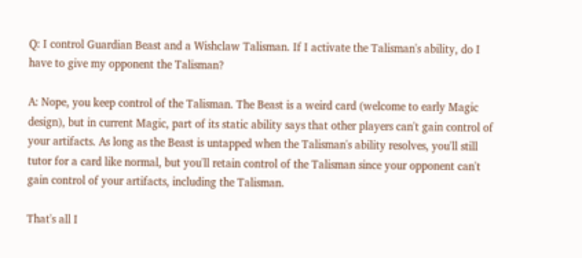Q: I control Guardian Beast and a Wishclaw Talisman. If I activate the Talisman's ability, do I have to give my opponent the Talisman?

A: Nope, you keep control of the Talisman. The Beast is a weird card (welcome to early Magic design), but in current Magic, part of its static ability says that other players can't gain control of your artifacts. As long as the Beast is untapped when the Talisman's ability resolves, you'll still tutor for a card like normal, but you'll retain control of the Talisman since your opponent can't gain control of your artifacts, including the Talisman.

That's all I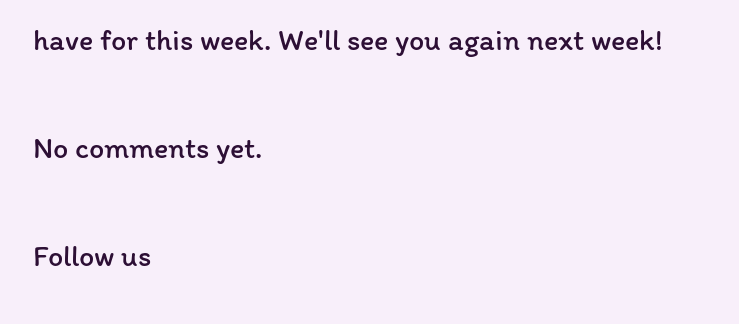have for this week. We'll see you again next week!


No comments yet.


Follow us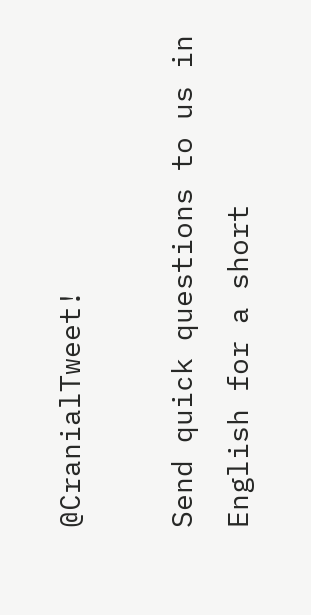@CranialTweet!

Send quick questions to us in English for a short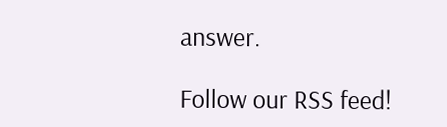answer.

Follow our RSS feed!